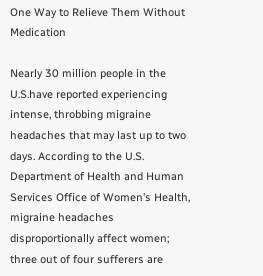One Way to Relieve Them Without Medication

Nearly 30 million people in the U.S.have reported experiencing intense, throbbing migraine headaches that may last up to two days. According to the U.S. Department of Health and Human Services Office of Women’s Health, migraine headaches disproportionally affect women; three out of four sufferers are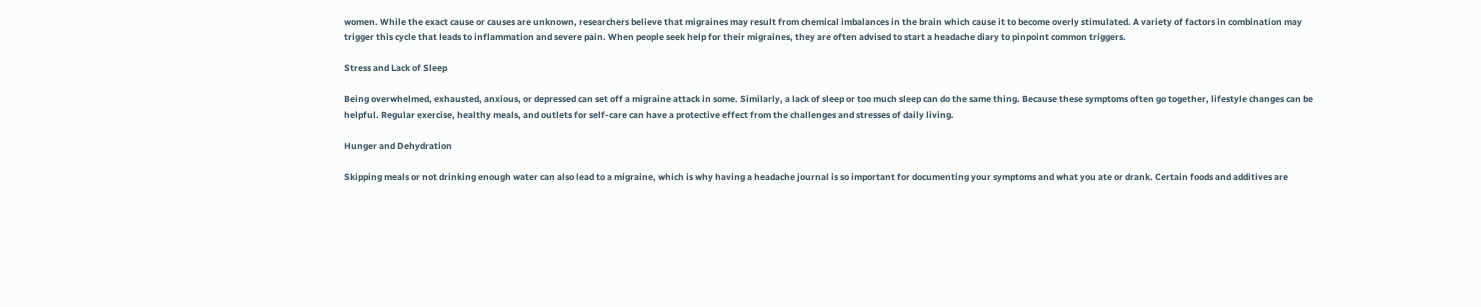women. While the exact cause or causes are unknown, researchers believe that migraines may result from chemical imbalances in the brain which cause it to become overly stimulated. A variety of factors in combination may trigger this cycle that leads to inflammation and severe pain. When people seek help for their migraines, they are often advised to start a headache diary to pinpoint common triggers.

Stress and Lack of Sleep

Being overwhelmed, exhausted, anxious, or depressed can set off a migraine attack in some. Similarly, a lack of sleep or too much sleep can do the same thing. Because these symptoms often go together, lifestyle changes can be helpful. Regular exercise, healthy meals, and outlets for self-care can have a protective effect from the challenges and stresses of daily living.

Hunger and Dehydration

Skipping meals or not drinking enough water can also lead to a migraine, which is why having a headache journal is so important for documenting your symptoms and what you ate or drank. Certain foods and additives are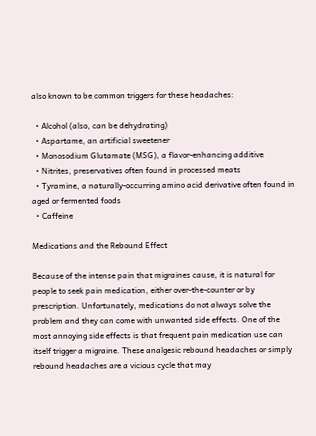also known to be common triggers for these headaches:

  • Alcohol (also, can be dehydrating)
  • Aspartame, an artificial sweetener
  • Monosodium Glutamate (MSG), a flavor-enhancing additive
  • Nitrites, preservatives often found in processed meats
  • Tyramine, a naturally-occurring amino acid derivative often found in aged or fermented foods
  • Caffeine

Medications and the Rebound Effect

Because of the intense pain that migraines cause, it is natural for people to seek pain medication, either over-the-counter or by prescription. Unfortunately, medications do not always solve the problem and they can come with unwanted side effects. One of the most annoying side effects is that frequent pain medication use can itself trigger a migraine. These analgesic rebound headaches or simply rebound headaches are a vicious cycle that may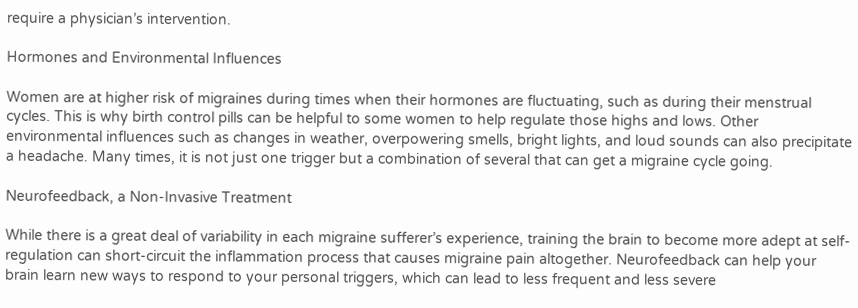require a physician’s intervention.

Hormones and Environmental Influences

Women are at higher risk of migraines during times when their hormones are fluctuating, such as during their menstrual cycles. This is why birth control pills can be helpful to some women to help regulate those highs and lows. Other environmental influences such as changes in weather, overpowering smells, bright lights, and loud sounds can also precipitate a headache. Many times, it is not just one trigger but a combination of several that can get a migraine cycle going.

Neurofeedback, a Non-Invasive Treatment

While there is a great deal of variability in each migraine sufferer’s experience, training the brain to become more adept at self-regulation can short-circuit the inflammation process that causes migraine pain altogether. Neurofeedback can help your brain learn new ways to respond to your personal triggers, which can lead to less frequent and less severe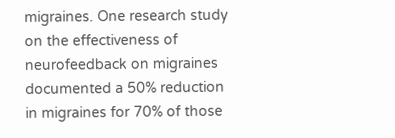migraines. One research study on the effectiveness of neurofeedback on migraines documented a 50% reduction in migraines for 70% of those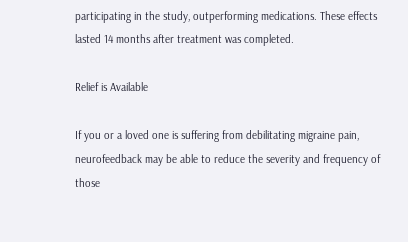participating in the study, outperforming medications. These effects lasted 14 months after treatment was completed.

Relief is Available

If you or a loved one is suffering from debilitating migraine pain, neurofeedback may be able to reduce the severity and frequency of those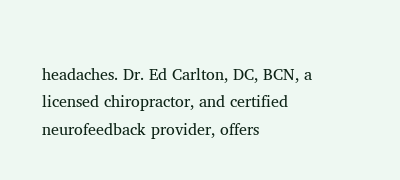headaches. Dr. Ed Carlton, DC, BCN, a licensed chiropractor, and certified neurofeedback provider, offers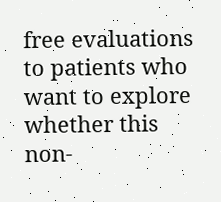free evaluations to patients who want to explore whether this non-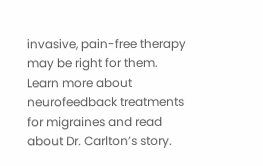invasive, pain-free therapy may be right for them. Learn more about neurofeedback treatments for migraines and read about Dr. Carlton’s story.